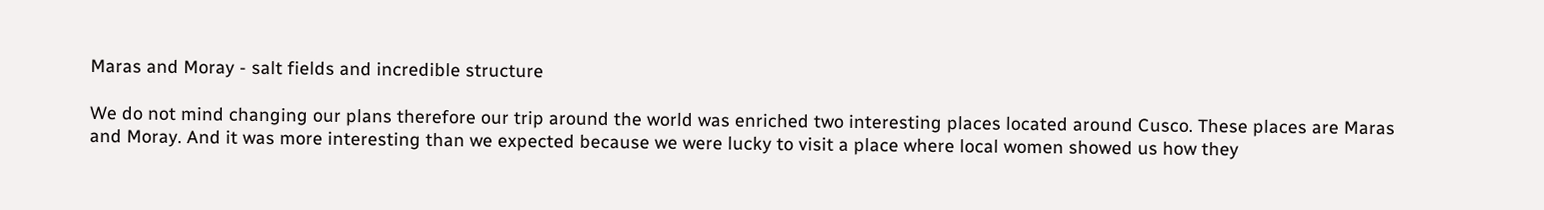Maras and Moray - salt fields and incredible structure

We do not mind changing our plans therefore our trip around the world was enriched two interesting places located around Cusco. These places are Maras and Moray. And it was more interesting than we expected because we were lucky to visit a place where local women showed us how they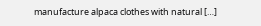manufacture alpaca clothes with natural […]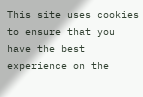This site uses cookies to ensure that you have the best experience on the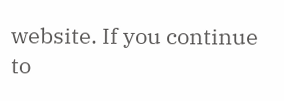website. If you continue to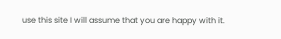use this site I will assume that you are happy with it.